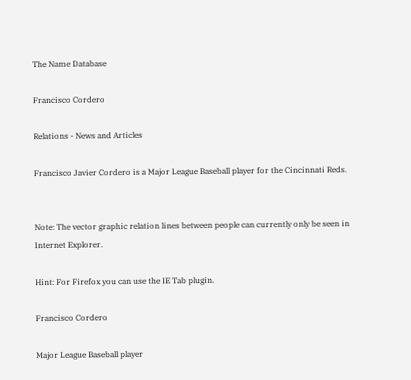The Name Database

Francisco Cordero

Relations - News and Articles

Francisco Javier Cordero is a Major League Baseball player for the Cincinnati Reds.


Note: The vector graphic relation lines between people can currently only be seen in Internet Explorer.

Hint: For Firefox you can use the IE Tab plugin.

Francisco Cordero

Major League Baseball player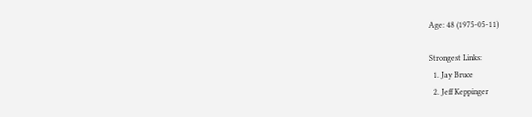Age: 48 (1975-05-11)

Strongest Links:
  1. Jay Bruce
  2. Jeff Keppinger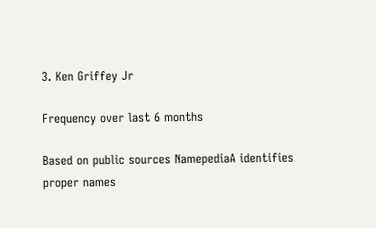3. Ken Griffey Jr

Frequency over last 6 months

Based on public sources NamepediaA identifies proper names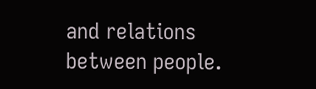and relations between people.